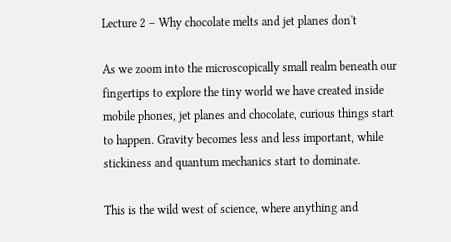Lecture 2 – Why chocolate melts and jet planes don't

As we zoom into the microscopically small realm beneath our fingertips to explore the tiny world we have created inside mobile phones, jet planes and chocolate, curious things start to happen. Gravity becomes less and less important, while stickiness and quantum mechanics start to dominate.

This is the wild west of science, where anything and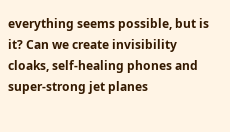everything seems possible, but is it? Can we create invisibility cloaks, self-healing phones and super-strong jet planes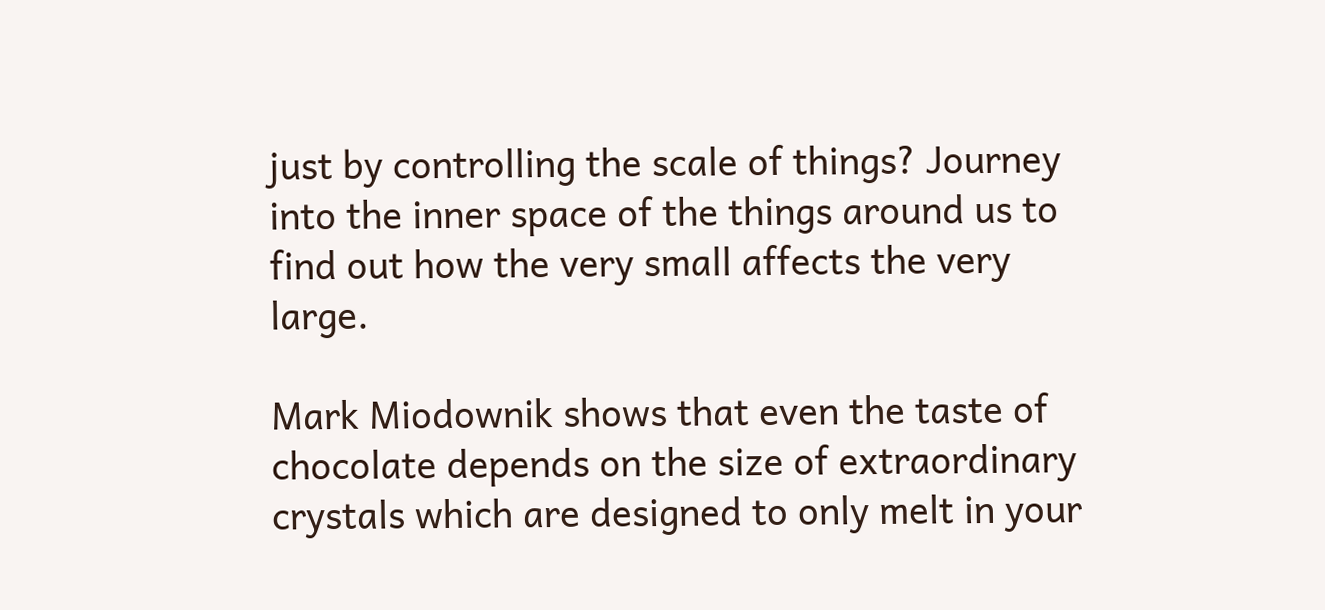just by controlling the scale of things? Journey into the inner space of the things around us to find out how the very small affects the very large.

Mark Miodownik shows that even the taste of chocolate depends on the size of extraordinary crystals which are designed to only melt in your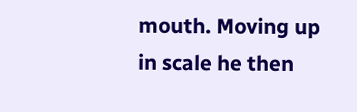mouth. Moving up in scale he then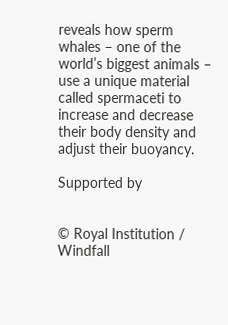reveals how sperm whales – one of the world’s biggest animals – use a unique material called spermaceti to increase and decrease their body density and adjust their buoyancy.

Supported by


© Royal Institution / Windfall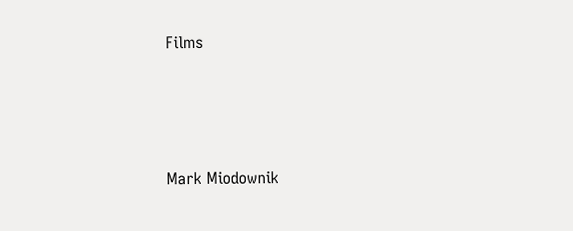Films




Mark Miodownik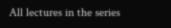All lectures in the series